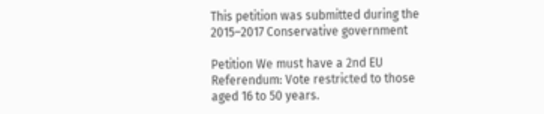This petition was submitted during the 2015–2017 Conservative government

Petition We must have a 2nd EU Referendum: Vote restricted to those aged 16 to 50 years.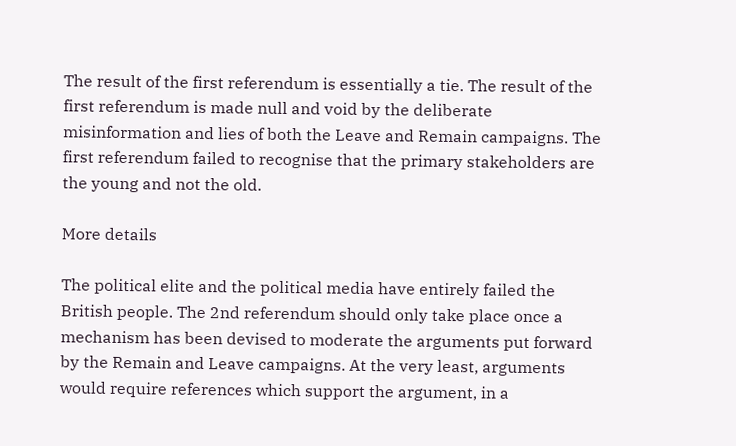The result of the first referendum is essentially a tie. The result of the first referendum is made null and void by the deliberate misinformation and lies of both the Leave and Remain campaigns. The first referendum failed to recognise that the primary stakeholders are the young and not the old.

More details

The political elite and the political media have entirely failed the British people. The 2nd referendum should only take place once a mechanism has been devised to moderate the arguments put forward by the Remain and Leave campaigns. At the very least, arguments would require references which support the argument, in a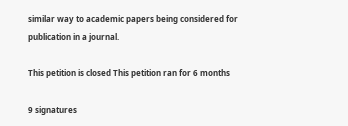similar way to academic papers being considered for publication in a journal.

This petition is closed This petition ran for 6 months

9 signatures